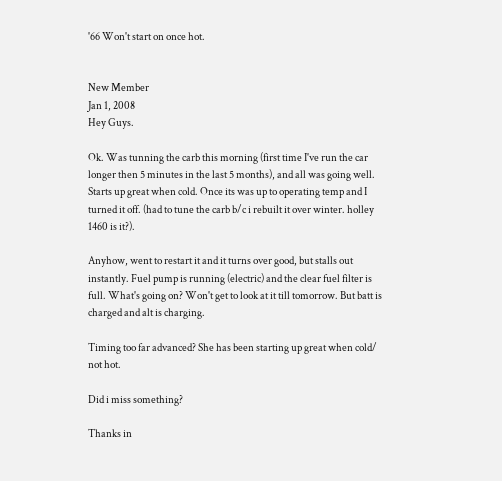'66 Won't start on once hot.


New Member
Jan 1, 2008
Hey Guys.

Ok. Was tunning the carb this morning (first time I've run the car longer then 5 minutes in the last 5 months), and all was going well. Starts up great when cold. Once its was up to operating temp and I turned it off. (had to tune the carb b/c i rebuilt it over winter. holley 1460 is it?).

Anyhow, went to restart it and it turns over good, but stalls out instantly. Fuel pump is running (electric) and the clear fuel filter is full. What's going on? Won't get to look at it till tomorrow. But batt is charged and alt is charging.

Timing too far advanced? She has been starting up great when cold/ not hot.

Did i miss something?

Thanks in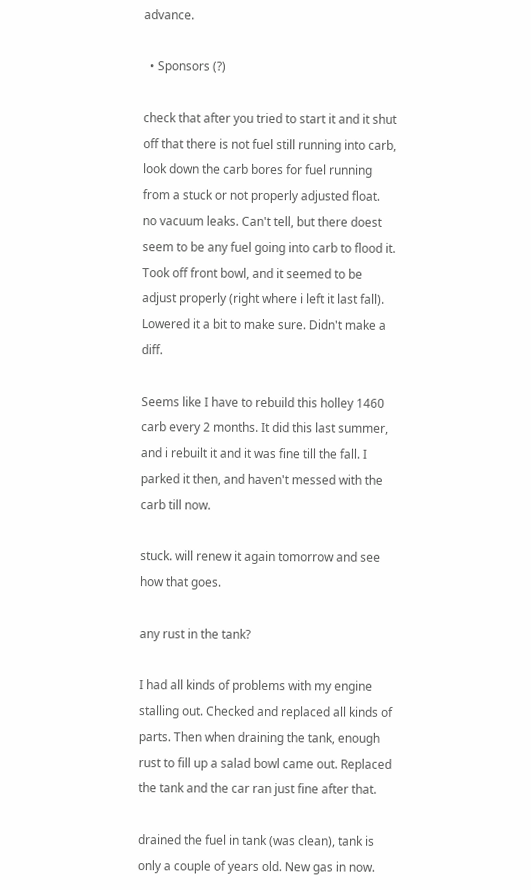advance.

  • Sponsors (?)

check that after you tried to start it and it shut off that there is not fuel still running into carb, look down the carb bores for fuel running from a stuck or not properly adjusted float.
no vacuum leaks. Can't tell, but there doest seem to be any fuel going into carb to flood it. Took off front bowl, and it seemed to be adjust properly (right where i left it last fall). Lowered it a bit to make sure. Didn't make a diff.

Seems like I have to rebuild this holley 1460 carb every 2 months. It did this last summer, and i rebuilt it and it was fine till the fall. I parked it then, and haven't messed with the carb till now.

stuck. will renew it again tomorrow and see how that goes.

any rust in the tank?

I had all kinds of problems with my engine stalling out. Checked and replaced all kinds of parts. Then when draining the tank, enough rust to fill up a salad bowl came out. Replaced the tank and the car ran just fine after that.

drained the fuel in tank (was clean), tank is only a couple of years old. New gas in now.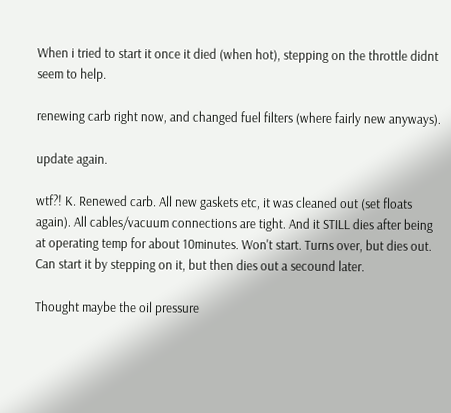When i tried to start it once it died (when hot), stepping on the throttle didnt seem to help.

renewing carb right now, and changed fuel filters (where fairly new anyways).

update again.

wtf?! K. Renewed carb. All new gaskets etc, it was cleaned out (set floats again). All cables/vacuum connections are tight. And it STILL dies after being at operating temp for about 10minutes. Won't start. Turns over, but dies out. Can start it by stepping on it, but then dies out a secound later.

Thought maybe the oil pressure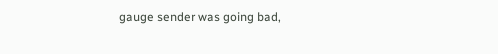gauge sender was going bad,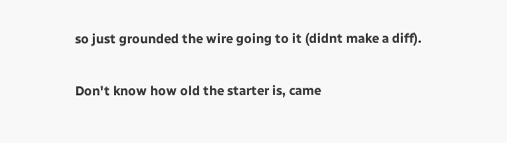so just grounded the wire going to it (didnt make a diff).

Don't know how old the starter is, came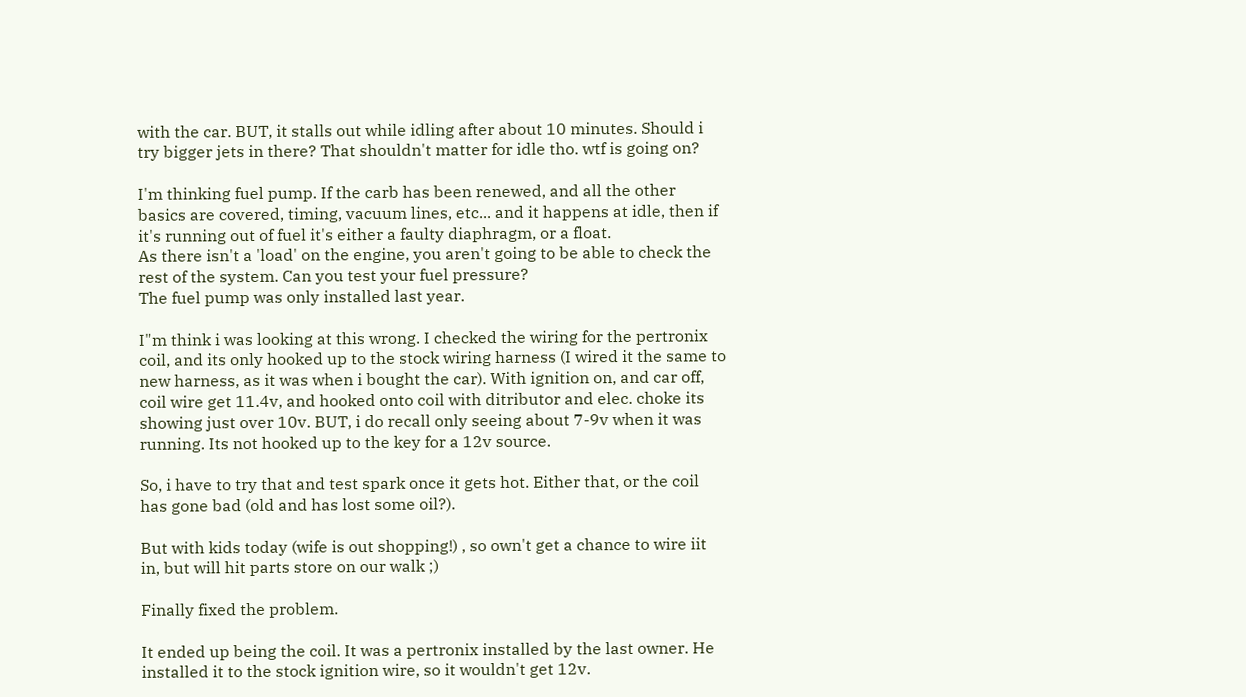with the car. BUT, it stalls out while idling after about 10 minutes. Should i try bigger jets in there? That shouldn't matter for idle tho. wtf is going on?

I'm thinking fuel pump. If the carb has been renewed, and all the other basics are covered, timing, vacuum lines, etc... and it happens at idle, then if it's running out of fuel it's either a faulty diaphragm, or a float.
As there isn't a 'load' on the engine, you aren't going to be able to check the rest of the system. Can you test your fuel pressure?
The fuel pump was only installed last year.

I"m think i was looking at this wrong. I checked the wiring for the pertronix coil, and its only hooked up to the stock wiring harness (I wired it the same to new harness, as it was when i bought the car). With ignition on, and car off, coil wire get 11.4v, and hooked onto coil with ditributor and elec. choke its showing just over 10v. BUT, i do recall only seeing about 7-9v when it was running. Its not hooked up to the key for a 12v source.

So, i have to try that and test spark once it gets hot. Either that, or the coil has gone bad (old and has lost some oil?).

But with kids today (wife is out shopping!) , so own't get a chance to wire iit in, but will hit parts store on our walk ;)

Finally fixed the problem.

It ended up being the coil. It was a pertronix installed by the last owner. He installed it to the stock ignition wire, so it wouldn't get 12v.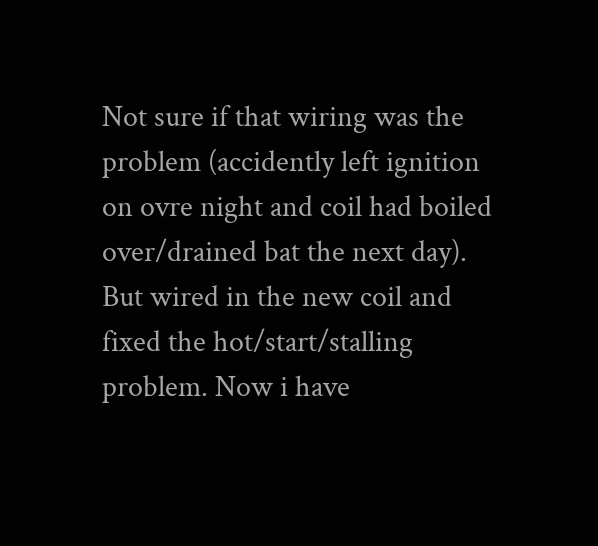Not sure if that wiring was the problem (accidently left ignition on ovre night and coil had boiled over/drained bat the next day). But wired in the new coil and fixed the hot/start/stalling problem. Now i have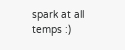spark at all temps :)